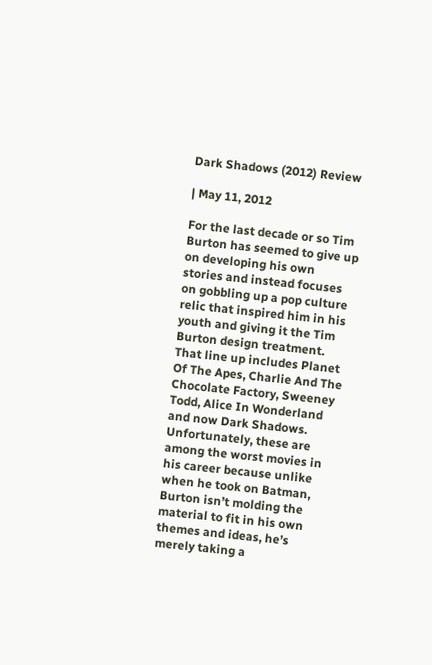Dark Shadows (2012) Review

| May 11, 2012

For the last decade or so Tim Burton has seemed to give up on developing his own stories and instead focuses on gobbling up a pop culture relic that inspired him in his youth and giving it the Tim Burton design treatment. That line up includes Planet Of The Apes, Charlie And The Chocolate Factory, Sweeney Todd, Alice In Wonderland and now Dark Shadows.  Unfortunately, these are among the worst movies in his career because unlike when he took on Batman, Burton isn’t molding the material to fit in his own themes and ideas, he’s merely taking a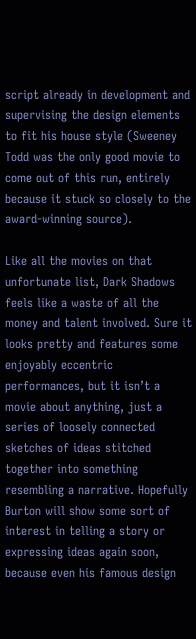script already in development and supervising the design elements to fit his house style (Sweeney Todd was the only good movie to come out of this run, entirely because it stuck so closely to the award-winning source).

Like all the movies on that unfortunate list, Dark Shadows feels like a waste of all the money and talent involved. Sure it looks pretty and features some enjoyably eccentric performances, but it isn’t a movie about anything, just a series of loosely connected sketches of ideas stitched together into something resembling a narrative. Hopefully Burton will show some sort of interest in telling a story or expressing ideas again soon, because even his famous design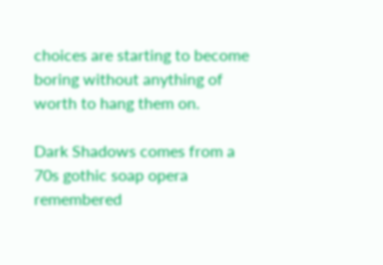choices are starting to become boring without anything of worth to hang them on.

Dark Shadows comes from a 70s gothic soap opera remembered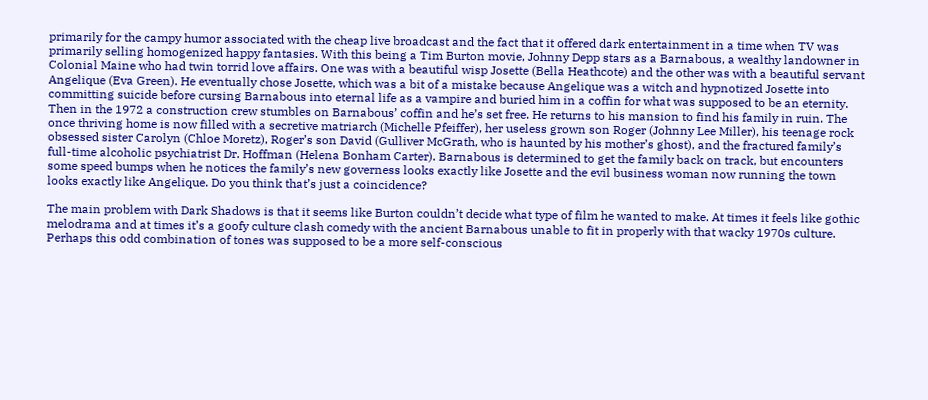primarily for the campy humor associated with the cheap live broadcast and the fact that it offered dark entertainment in a time when TV was primarily selling homogenized happy fantasies. With this being a Tim Burton movie, Johnny Depp stars as a Barnabous, a wealthy landowner in Colonial Maine who had twin torrid love affairs. One was with a beautiful wisp Josette (Bella Heathcote) and the other was with a beautiful servant Angelique (Eva Green). He eventually chose Josette, which was a bit of a mistake because Angelique was a witch and hypnotized Josette into committing suicide before cursing Barnabous into eternal life as a vampire and buried him in a coffin for what was supposed to be an eternity. Then in the 1972 a construction crew stumbles on Barnabous’ coffin and he’s set free. He returns to his mansion to find his family in ruin. The once thriving home is now filled with a secretive matriarch (Michelle Pfeiffer), her useless grown son Roger (Johnny Lee Miller), his teenage rock obsessed sister Carolyn (Chloe Moretz), Roger’s son David (Gulliver McGrath, who is haunted by his mother’s ghost), and the fractured family’s full-time alcoholic psychiatrist Dr. Hoffman (Helena Bonham Carter). Barnabous is determined to get the family back on track, but encounters some speed bumps when he notices the family’s new governess looks exactly like Josette and the evil business woman now running the town looks exactly like Angelique. Do you think that’s just a coincidence?

The main problem with Dark Shadows is that it seems like Burton couldn’t decide what type of film he wanted to make. At times it feels like gothic melodrama and at times it’s a goofy culture clash comedy with the ancient Barnabous unable to fit in properly with that wacky 1970s culture. Perhaps this odd combination of tones was supposed to be a more self-conscious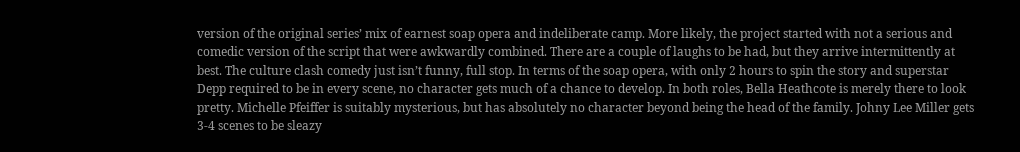version of the original series’ mix of earnest soap opera and indeliberate camp. More likely, the project started with not a serious and comedic version of the script that were awkwardly combined. There are a couple of laughs to be had, but they arrive intermittently at best. The culture clash comedy just isn’t funny, full stop. In terms of the soap opera, with only 2 hours to spin the story and superstar Depp required to be in every scene, no character gets much of a chance to develop. In both roles, Bella Heathcote is merely there to look pretty. Michelle Pfeiffer is suitably mysterious, but has absolutely no character beyond being the head of the family. Johny Lee Miller gets 3-4 scenes to be sleazy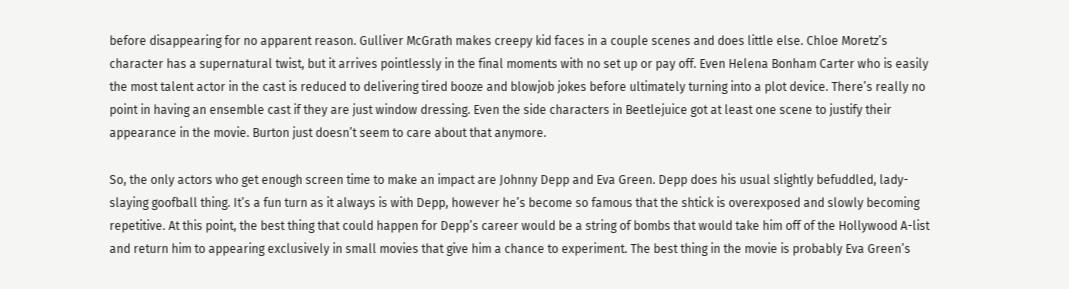before disappearing for no apparent reason. Gulliver McGrath makes creepy kid faces in a couple scenes and does little else. Chloe Moretz’s character has a supernatural twist, but it arrives pointlessly in the final moments with no set up or pay off. Even Helena Bonham Carter who is easily the most talent actor in the cast is reduced to delivering tired booze and blowjob jokes before ultimately turning into a plot device. There’s really no point in having an ensemble cast if they are just window dressing. Even the side characters in Beetlejuice got at least one scene to justify their appearance in the movie. Burton just doesn’t seem to care about that anymore.

So, the only actors who get enough screen time to make an impact are Johnny Depp and Eva Green. Depp does his usual slightly befuddled, lady-slaying goofball thing. It’s a fun turn as it always is with Depp, however he’s become so famous that the shtick is overexposed and slowly becoming repetitive. At this point, the best thing that could happen for Depp’s career would be a string of bombs that would take him off of the Hollywood A-list and return him to appearing exclusively in small movies that give him a chance to experiment. The best thing in the movie is probably Eva Green’s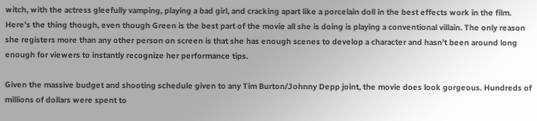witch, with the actress gleefully vamping, playing a bad girl, and cracking apart like a porcelain doll in the best effects work in the film. Here’s the thing though, even though Green is the best part of the movie all she is doing is playing a conventional villain. The only reason she registers more than any other person on screen is that she has enough scenes to develop a character and hasn’t been around long enough for viewers to instantly recognize her performance tips.

Given the massive budget and shooting schedule given to any Tim Burton/Johnny Depp joint, the movie does look gorgeous. Hundreds of millions of dollars were spent to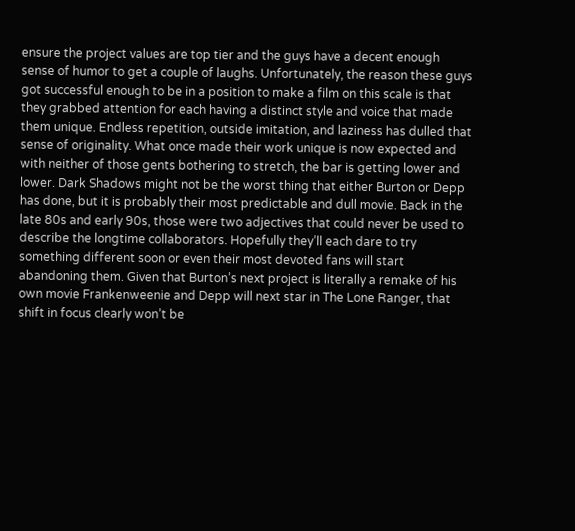ensure the project values are top tier and the guys have a decent enough sense of humor to get a couple of laughs. Unfortunately, the reason these guys got successful enough to be in a position to make a film on this scale is that they grabbed attention for each having a distinct style and voice that made them unique. Endless repetition, outside imitation, and laziness has dulled that sense of originality. What once made their work unique is now expected and with neither of those gents bothering to stretch, the bar is getting lower and lower. Dark Shadows might not be the worst thing that either Burton or Depp has done, but it is probably their most predictable and dull movie. Back in the late 80s and early 90s, those were two adjectives that could never be used to describe the longtime collaborators. Hopefully they’ll each dare to try something different soon or even their most devoted fans will start abandoning them. Given that Burton’s next project is literally a remake of his own movie Frankenweenie and Depp will next star in The Lone Ranger, that shift in focus clearly won’t be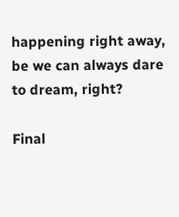happening right away, be we can always dare to dream, right?

Final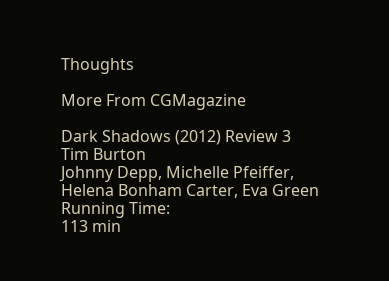Thoughts

More From CGMagazine

Dark Shadows (2012) Review 3
Tim Burton
Johnny Depp, Michelle Pfeiffer, Helena Bonham Carter, Eva Green
Running Time:
113 min